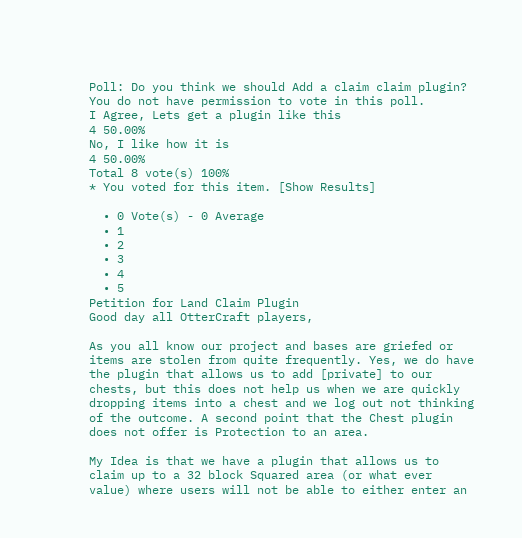Poll: Do you think we should Add a claim claim plugin?
You do not have permission to vote in this poll.
I Agree, Lets get a plugin like this
4 50.00%
No, I like how it is
4 50.00%
Total 8 vote(s) 100%
* You voted for this item. [Show Results]

  • 0 Vote(s) - 0 Average
  • 1
  • 2
  • 3
  • 4
  • 5
Petition for Land Claim Plugin
Good day all OtterCraft players,

As you all know our project and bases are griefed or items are stolen from quite frequently. Yes, we do have the plugin that allows us to add [private] to our chests, but this does not help us when we are quickly dropping items into a chest and we log out not thinking of the outcome. A second point that the Chest plugin does not offer is Protection to an area.

My Idea is that we have a plugin that allows us to claim up to a 32 block Squared area (or what ever value) where users will not be able to either enter an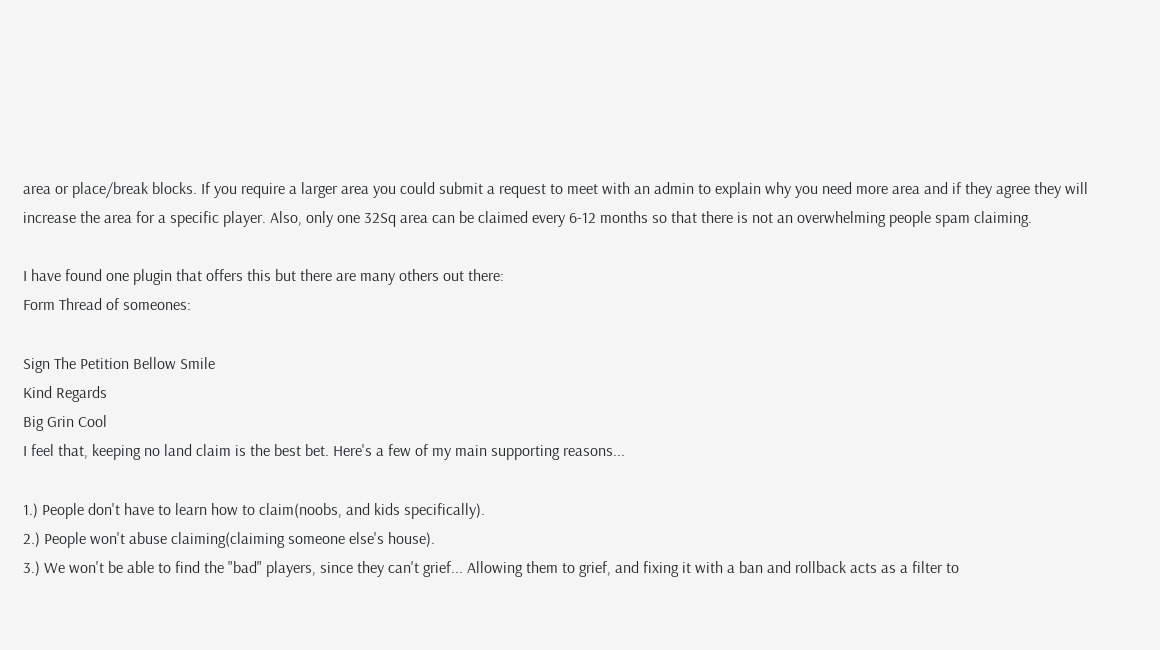area or place/break blocks. If you require a larger area you could submit a request to meet with an admin to explain why you need more area and if they agree they will increase the area for a specific player. Also, only one 32Sq area can be claimed every 6-12 months so that there is not an overwhelming people spam claiming.

I have found one plugin that offers this but there are many others out there:
Form Thread of someones:

Sign The Petition Bellow Smile
Kind Regards
Big Grin Cool
I feel that, keeping no land claim is the best bet. Here's a few of my main supporting reasons...

1.) People don't have to learn how to claim(noobs, and kids specifically).
2.) People won't abuse claiming(claiming someone else's house).
3.) We won't be able to find the "bad" players, since they can't grief... Allowing them to grief, and fixing it with a ban and rollback acts as a filter to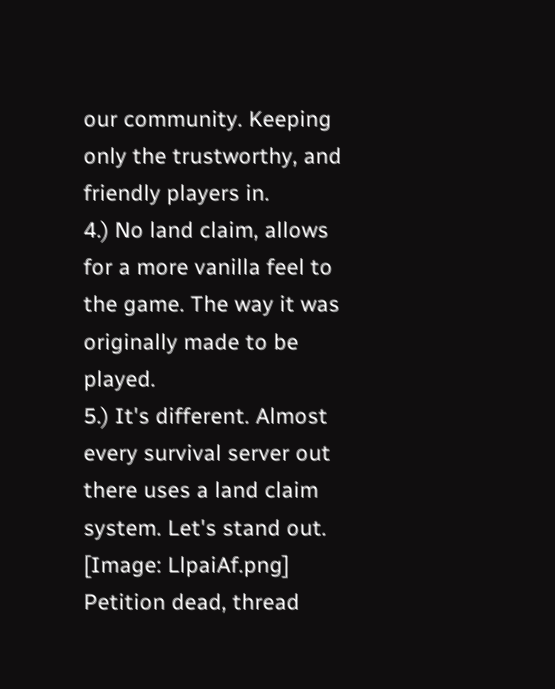our community. Keeping only the trustworthy, and friendly players in.
4.) No land claim, allows for a more vanilla feel to the game. The way it was originally made to be played.
5.) It's different. Almost every survival server out there uses a land claim system. Let's stand out.
[Image: LlpaiAf.png]
Petition dead, thread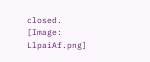closed.
[Image: LlpaiAf.png]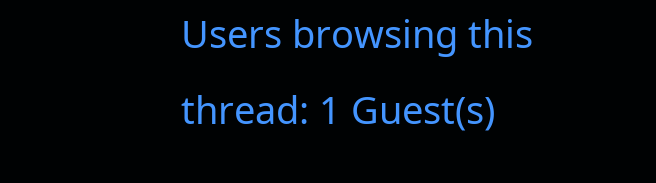Users browsing this thread: 1 Guest(s)